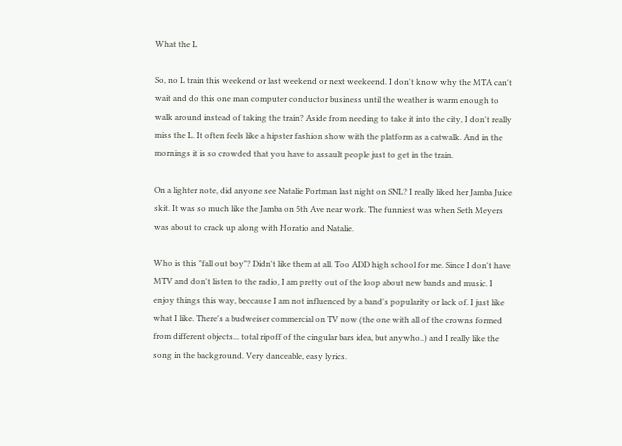What the L

So, no L train this weekend or last weekend or next weekeend. I don't know why the MTA can't wait and do this one man computer conductor business until the weather is warm enough to walk around instead of taking the train? Aside from needing to take it into the city, I don't really miss the L. It often feels like a hipster fashion show with the platform as a catwalk. And in the mornings it is so crowded that you have to assault people just to get in the train.

On a lighter note, did anyone see Natalie Portman last night on SNL? I really liked her Jamba Juice skit. It was so much like the Jamba on 5th Ave near work. The funniest was when Seth Meyers was about to crack up along with Horatio and Natalie.

Who is this "fall out boy"? Didn't like them at all. Too ADD high school for me. Since I don't have MTV and don't listen to the radio, I am pretty out of the loop about new bands and music. I enjoy things this way, beccause I am not influenced by a band's popularity or lack of. I just like what I like. There's a budweiser commercial on TV now (the one with all of the crowns formed from different objects... total ripoff of the cingular bars idea, but anywho..) and I really like the song in the background. Very danceable, easy lyrics.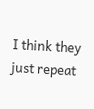I think they just repeat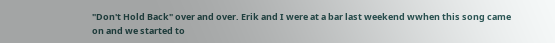"Don't Hold Back" over and over. Erik and I were at a bar last weekend wwhen this song came on and we started to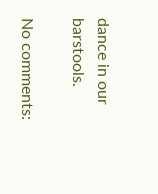dance in our barstools.

No comments: